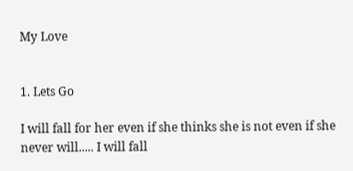My Love


1. Lets Go

I will fall for her even if she thinks she is not even if she never will..... I will fall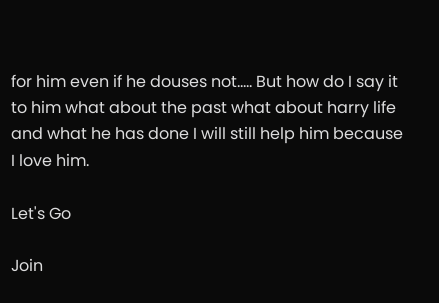for him even if he douses not..... But how do I say it to him what about the past what about harry life and what he has done I will still help him because I love him.

Let's Go

Join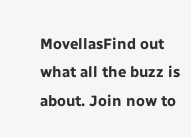MovellasFind out what all the buzz is about. Join now to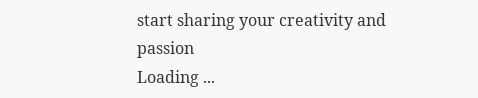start sharing your creativity and passion
Loading ...